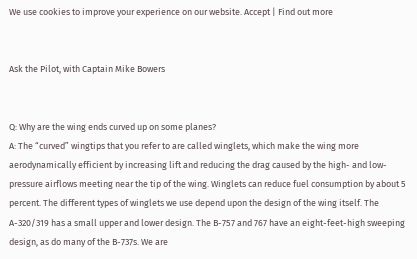We use cookies to improve your experience on our website. Accept | Find out more


Ask the Pilot, with Captain Mike Bowers


Q: Why are the wing ends curved up on some planes?
A: The “curved” wingtips that you refer to are called winglets, which make the wing more aerodynamically efficient by increasing lift and reducing the drag caused by the high- and low-pressure airflows meeting near the tip of the wing. Winglets can reduce fuel consumption by about 5 percent. The different types of winglets we use depend upon the design of the wing itself. The A-320/319 has a small upper and lower design. The B-757 and 767 have an eight-feet-high sweeping design, as do many of the B-737s. We are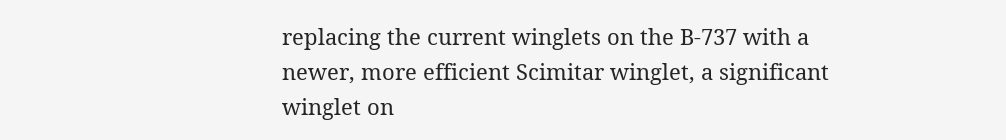replacing the current winglets on the B-737 with a newer, more efficient Scimitar winglet, a significant winglet on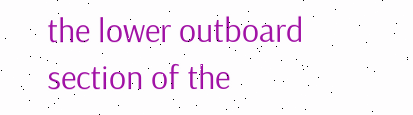the lower outboard section of the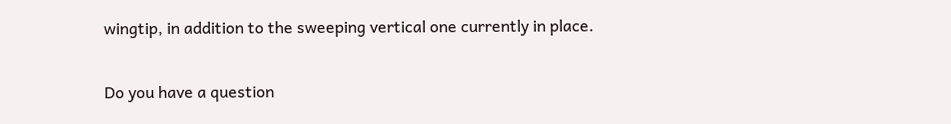wingtip, in addition to the sweeping vertical one currently in place.

Do you have a question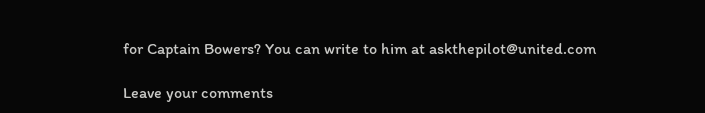for Captain Bowers? You can write to him at askthepilot@united.com

Leave your comments